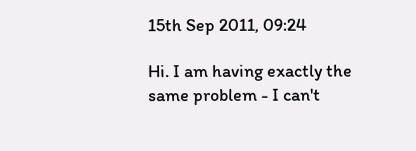15th Sep 2011, 09:24

Hi. I am having exactly the same problem - I can't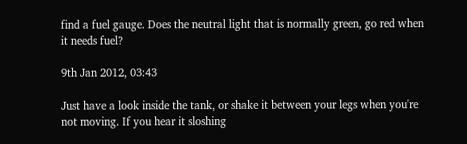find a fuel gauge. Does the neutral light that is normally green, go red when it needs fuel?

9th Jan 2012, 03:43

Just have a look inside the tank, or shake it between your legs when you're not moving. If you hear it sloshing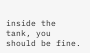inside the tank, you should be fine.